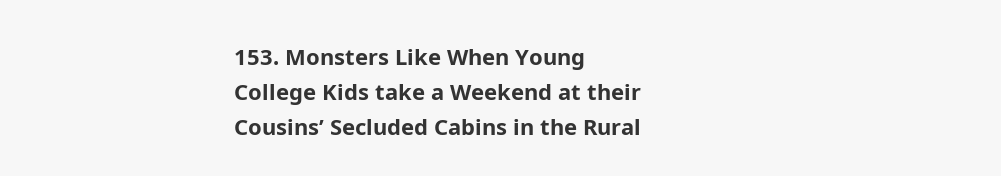153. Monsters Like When Young College Kids take a Weekend at their Cousins’ Secluded Cabins in the Rural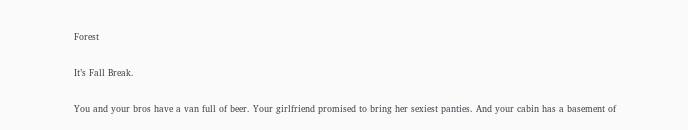Forest

It’s Fall Break.

You and your bros have a van full of beer. Your girlfriend promised to bring her sexiest panties. And your cabin has a basement of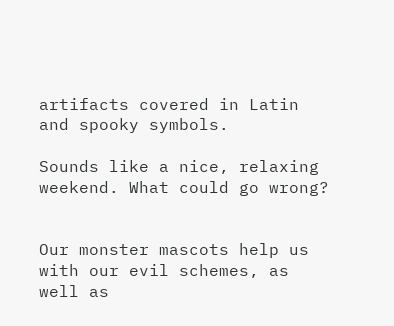artifacts covered in Latin and spooky symbols.

Sounds like a nice, relaxing weekend. What could go wrong?


Our monster mascots help us with our evil schemes, as well as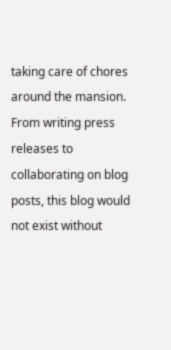taking care of chores around the mansion. From writing press releases to collaborating on blog posts, this blog would not exist without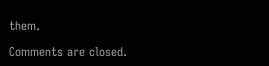them.

Comments are closed.